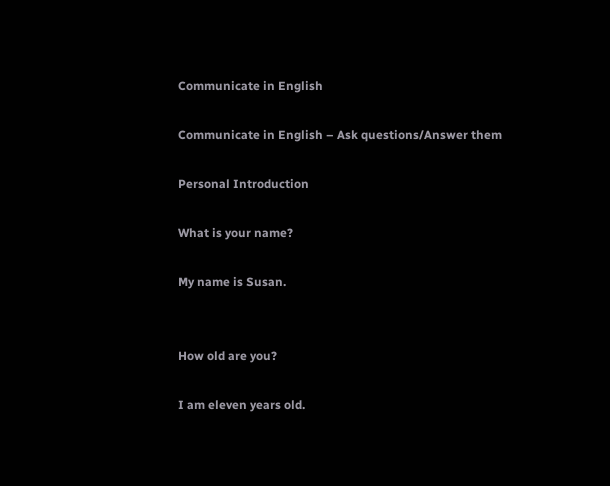Communicate in English

Communicate in English – Ask questions/Answer them

Personal Introduction

What is your name?

My name is Susan.


How old are you?

I am eleven years old.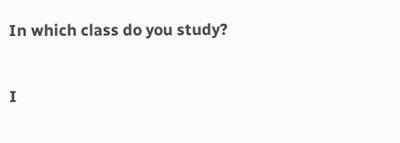In which class do you study?

I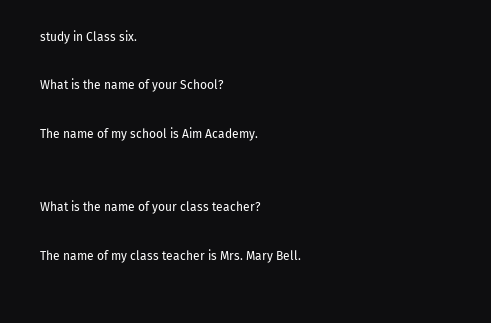study in Class six.

What is the name of your School?

The name of my school is Aim Academy.


What is the name of your class teacher?

The name of my class teacher is Mrs. Mary Bell.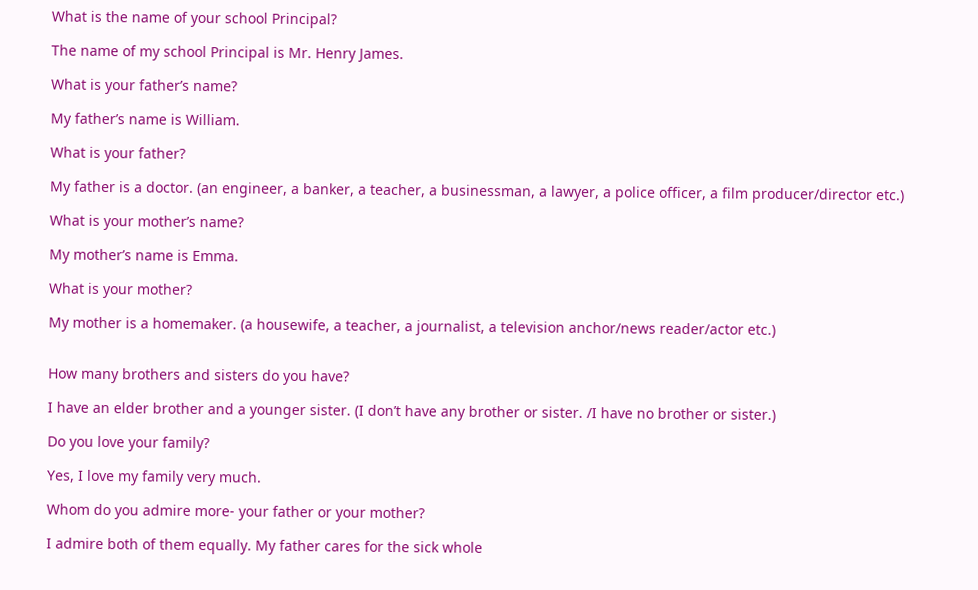What is the name of your school Principal?

The name of my school Principal is Mr. Henry James.

What is your father’s name?

My father’s name is William.

What is your father?

My father is a doctor. (an engineer, a banker, a teacher, a businessman, a lawyer, a police officer, a film producer/director etc.)

What is your mother’s name?

My mother’s name is Emma.

What is your mother?

My mother is a homemaker. (a housewife, a teacher, a journalist, a television anchor/news reader/actor etc.)


How many brothers and sisters do you have?

I have an elder brother and a younger sister. (I don’t have any brother or sister. /I have no brother or sister.)

Do you love your family?

Yes, I love my family very much.

Whom do you admire more- your father or your mother?

I admire both of them equally. My father cares for the sick whole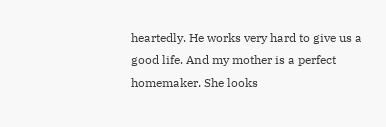heartedly. He works very hard to give us a good life. And my mother is a perfect homemaker. She looks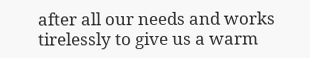after all our needs and works tirelessly to give us a warm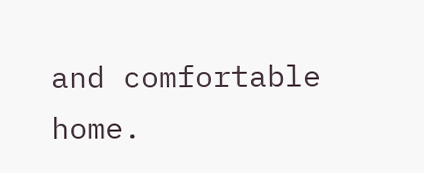and comfortable home.